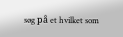søg på et hvilket som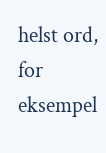helst ord, for eksempel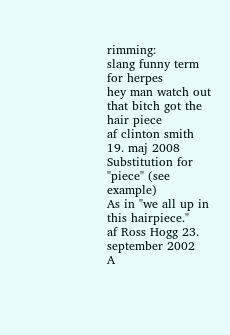rimming:
slang funny term for herpes
hey man watch out that bitch got the hair piece
af clinton smith 19. maj 2008
Substitution for "piece" (see example)
As in "we all up in this hairpiece."
af Ross Hogg 23. september 2002
A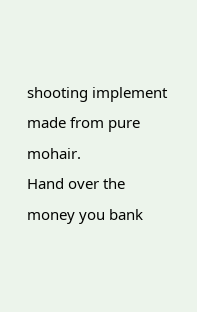shooting implement made from pure mohair.
Hand over the money you bank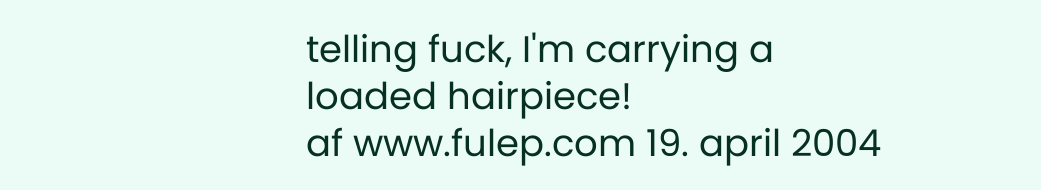telling fuck, I'm carrying a loaded hairpiece!
af www.fulep.com 19. april 2004